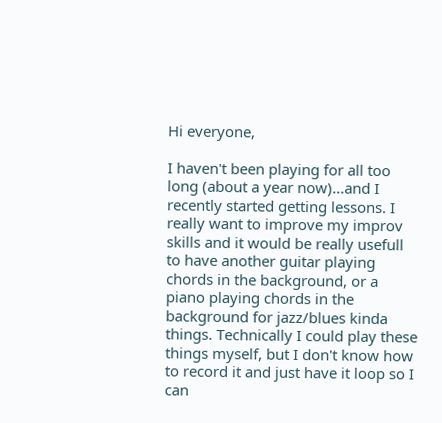Hi everyone,

I haven't been playing for all too long (about a year now)...and I recently started getting lessons. I really want to improve my improv skills and it would be really usefull to have another guitar playing chords in the background, or a piano playing chords in the background for jazz/blues kinda things. Technically I could play these things myself, but I don't know how to record it and just have it loop so I can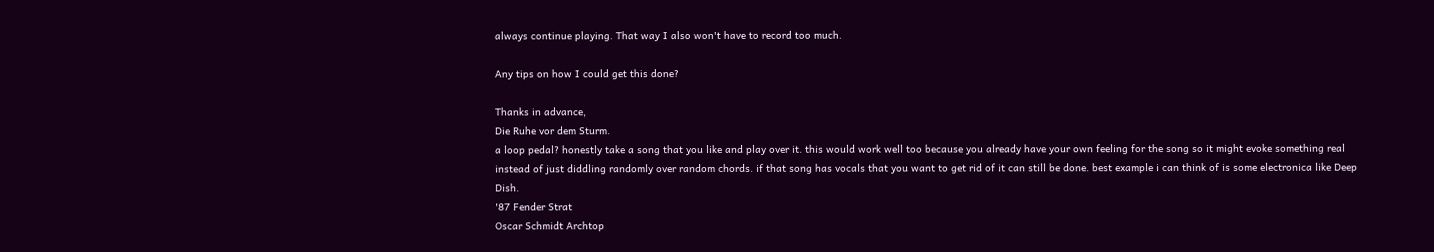always continue playing. That way I also won't have to record too much.

Any tips on how I could get this done?

Thanks in advance,
Die Ruhe vor dem Sturm.
a loop pedal? honestly take a song that you like and play over it. this would work well too because you already have your own feeling for the song so it might evoke something real instead of just diddling randomly over random chords. if that song has vocals that you want to get rid of it can still be done. best example i can think of is some electronica like Deep Dish.
'87 Fender Strat
Oscar Schmidt Archtop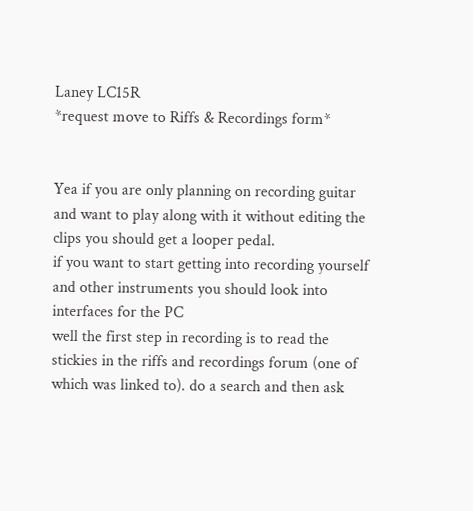Laney LC15R
*request move to Riffs & Recordings form*


Yea if you are only planning on recording guitar and want to play along with it without editing the clips you should get a looper pedal.
if you want to start getting into recording yourself and other instruments you should look into interfaces for the PC
well the first step in recording is to read the stickies in the riffs and recordings forum (one of which was linked to). do a search and then ask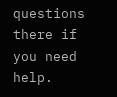questions there if you need help.